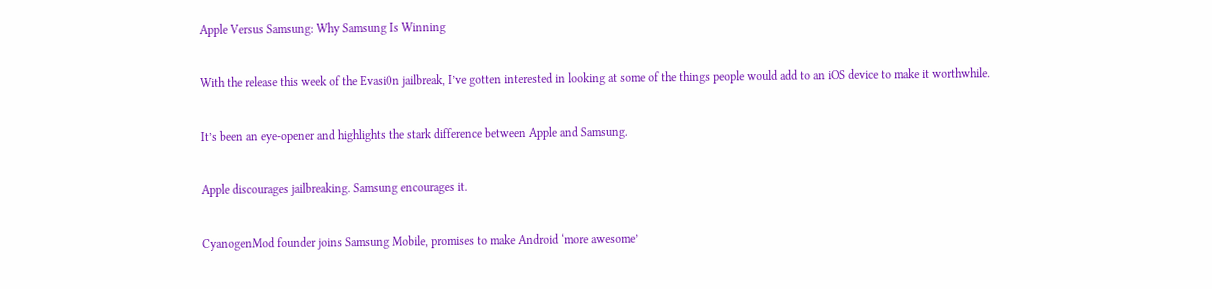Apple Versus Samsung: Why Samsung Is Winning

With the release this week of the Evasi0n jailbreak, I’ve gotten interested in looking at some of the things people would add to an iOS device to make it worthwhile.

It’s been an eye-opener and highlights the stark difference between Apple and Samsung.

Apple discourages jailbreaking. Samsung encourages it.

CyanogenMod founder joins Samsung Mobile, promises to make Android ‘more awesome’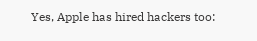Yes, Apple has hired hackers too: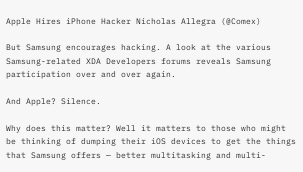Apple Hires iPhone Hacker Nicholas Allegra (@Comex)

But Samsung encourages hacking. A look at the various Samsung-related XDA Developers forums reveals Samsung participation over and over again.

And Apple? Silence.

Why does this matter? Well it matters to those who might be thinking of dumping their iOS devices to get the things that Samsung offers — better multitasking and multi-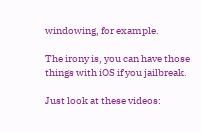windowing, for example.

The irony is, you can have those things with iOS if you jailbreak.

Just look at these videos: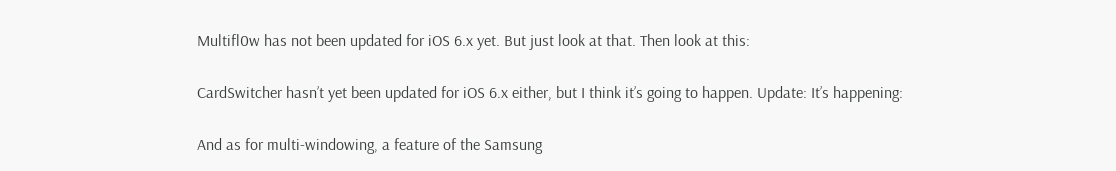Multifl0w has not been updated for iOS 6.x yet. But just look at that. Then look at this:

CardSwitcher hasn’t yet been updated for iOS 6.x either, but I think it’s going to happen. Update: It’s happening:

And as for multi-windowing, a feature of the Samsung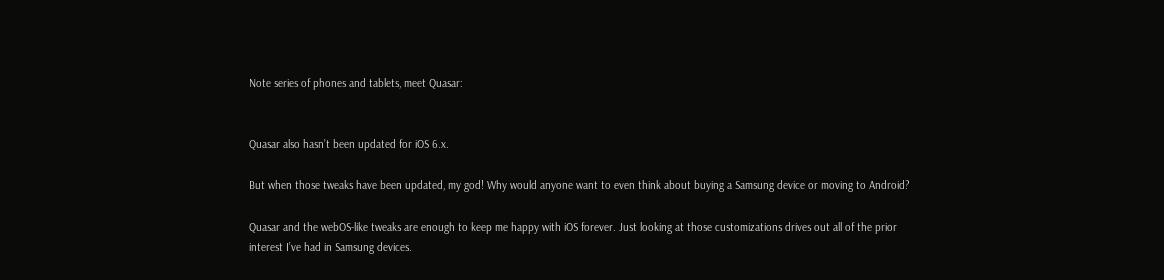Note series of phones and tablets, meet Quasar:


Quasar also hasn’t been updated for iOS 6.x.

But when those tweaks have been updated, my god! Why would anyone want to even think about buying a Samsung device or moving to Android?

Quasar and the webOS-like tweaks are enough to keep me happy with iOS forever. Just looking at those customizations drives out all of the prior interest I’ve had in Samsung devices.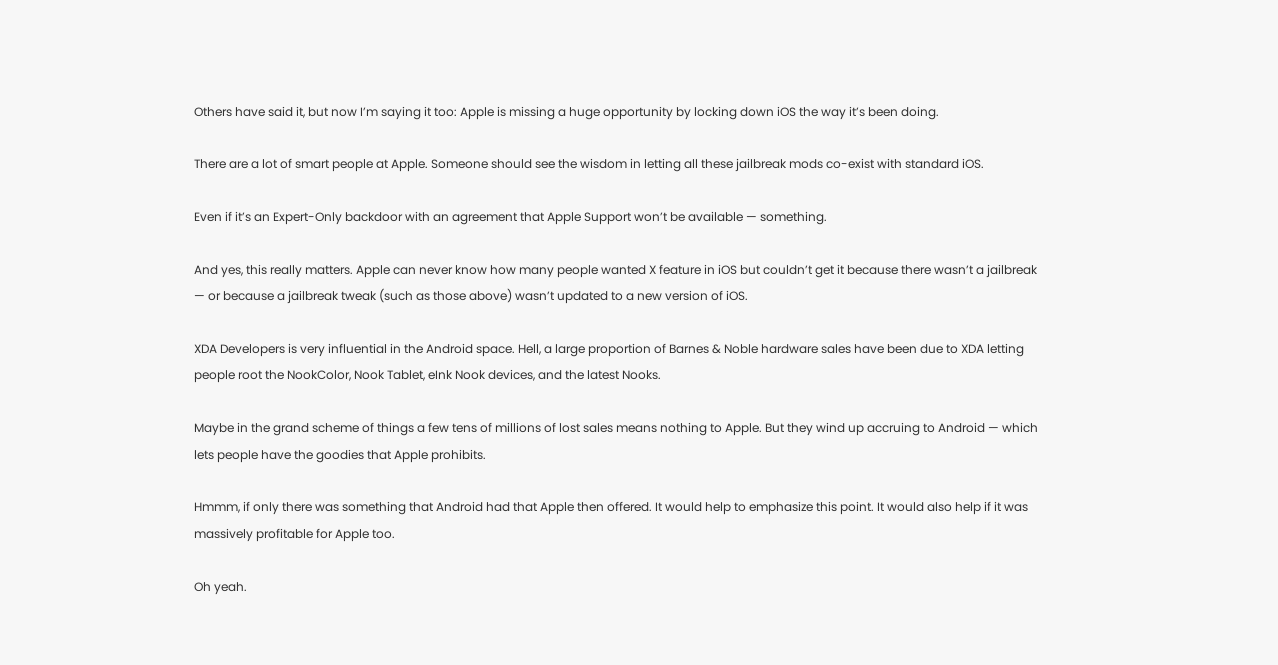Others have said it, but now I’m saying it too: Apple is missing a huge opportunity by locking down iOS the way it’s been doing.

There are a lot of smart people at Apple. Someone should see the wisdom in letting all these jailbreak mods co-exist with standard iOS.

Even if it’s an Expert-Only backdoor with an agreement that Apple Support won’t be available — something.

And yes, this really matters. Apple can never know how many people wanted X feature in iOS but couldn’t get it because there wasn’t a jailbreak — or because a jailbreak tweak (such as those above) wasn’t updated to a new version of iOS.

XDA Developers is very influential in the Android space. Hell, a large proportion of Barnes & Noble hardware sales have been due to XDA letting people root the NookColor, Nook Tablet, eInk Nook devices, and the latest Nooks.

Maybe in the grand scheme of things a few tens of millions of lost sales means nothing to Apple. But they wind up accruing to Android — which lets people have the goodies that Apple prohibits.

Hmmm, if only there was something that Android had that Apple then offered. It would help to emphasize this point. It would also help if it was massively profitable for Apple too.

Oh yeah.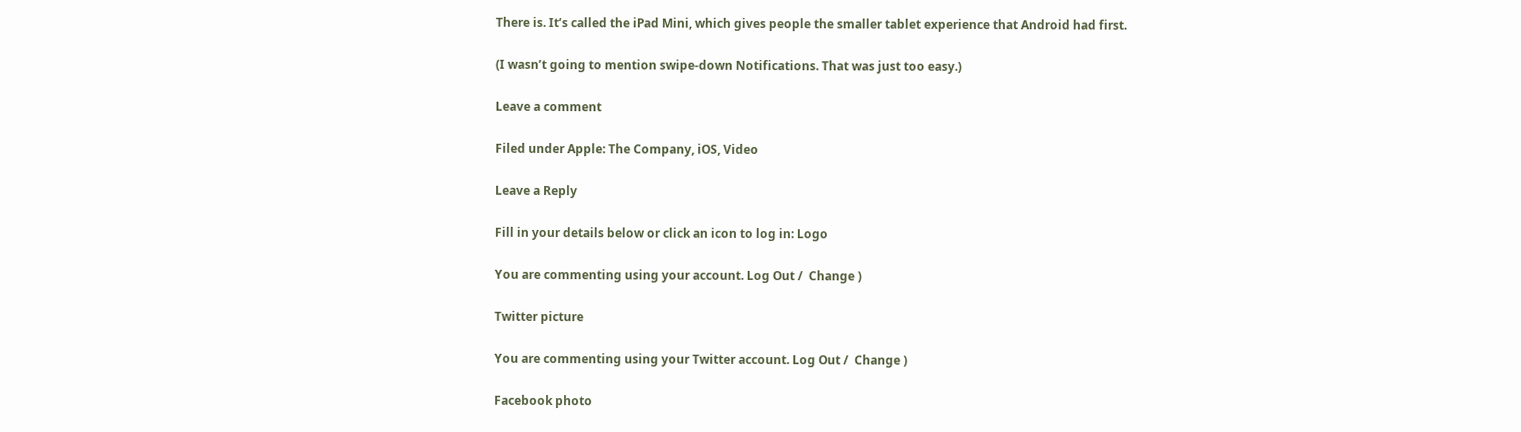There is. It’s called the iPad Mini, which gives people the smaller tablet experience that Android had first.

(I wasn’t going to mention swipe-down Notifications. That was just too easy.)

Leave a comment

Filed under Apple: The Company, iOS, Video

Leave a Reply

Fill in your details below or click an icon to log in: Logo

You are commenting using your account. Log Out /  Change )

Twitter picture

You are commenting using your Twitter account. Log Out /  Change )

Facebook photo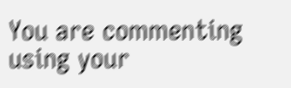You are commenting using your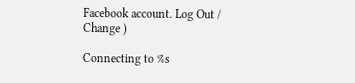Facebook account. Log Out /  Change )

Connecting to %s